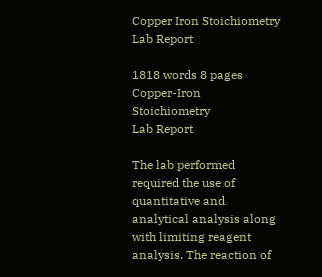Copper Iron Stoichiometry Lab Report

1818 words 8 pages
Copper-Iron Stoichiometry
Lab Report

The lab performed required the use of quantitative and analytical analysis along with limiting reagent analysis. The reaction of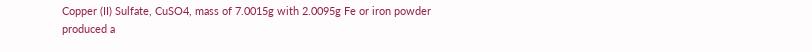Copper (II) Sulfate, CuSO4, mass of 7.0015g with 2.0095g Fe or iron powder produced a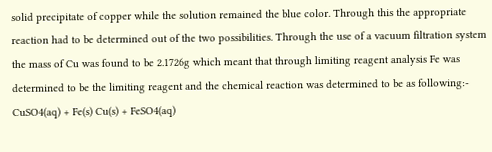solid precipitate of copper while the solution remained the blue color. Through this the appropriate reaction had to be determined out of the two possibilities. Through the use of a vacuum filtration system the mass of Cu was found to be 2.1726g which meant that through limiting reagent analysis Fe was determined to be the limiting reagent and the chemical reaction was determined to be as following:-
CuSO4(aq) + Fe(s) Cu(s) + FeSO4(aq)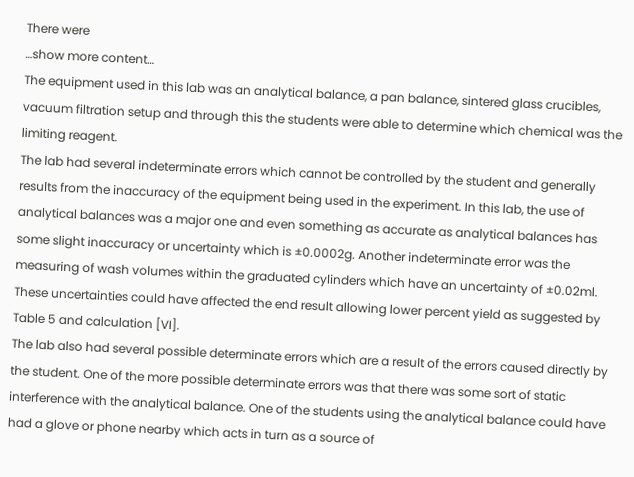There were
…show more content…
The equipment used in this lab was an analytical balance, a pan balance, sintered glass crucibles, vacuum filtration setup and through this the students were able to determine which chemical was the limiting reagent.
The lab had several indeterminate errors which cannot be controlled by the student and generally results from the inaccuracy of the equipment being used in the experiment. In this lab, the use of analytical balances was a major one and even something as accurate as analytical balances has some slight inaccuracy or uncertainty which is ±0.0002g. Another indeterminate error was the measuring of wash volumes within the graduated cylinders which have an uncertainty of ±0.02ml. These uncertainties could have affected the end result allowing lower percent yield as suggested by Table 5 and calculation [VI].
The lab also had several possible determinate errors which are a result of the errors caused directly by the student. One of the more possible determinate errors was that there was some sort of static interference with the analytical balance. One of the students using the analytical balance could have had a glove or phone nearby which acts in turn as a source of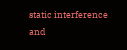static interference and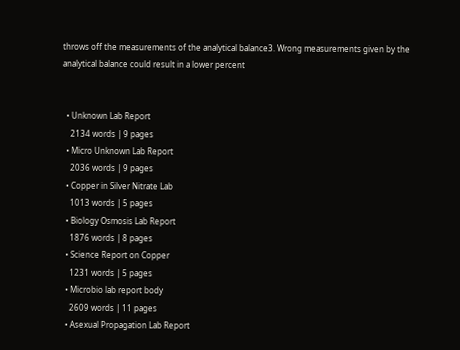throws off the measurements of the analytical balance3. Wrong measurements given by the analytical balance could result in a lower percent


  • Unknown Lab Report
    2134 words | 9 pages
  • Micro Unknown Lab Report
    2036 words | 9 pages
  • Copper in Silver Nitrate Lab
    1013 words | 5 pages
  • Biology Osmosis Lab Report
    1876 words | 8 pages
  • Science Report on Copper
    1231 words | 5 pages
  • Microbio lab report body
    2609 words | 11 pages
  • Asexual Propagation Lab Report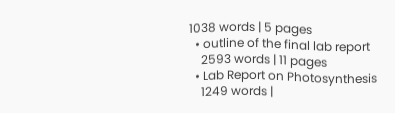1038 words | 5 pages
  • outline of the final lab report
    2593 words | 11 pages
  • Lab Report on Photosynthesis
    1249 words |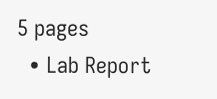5 pages
  • Lab Report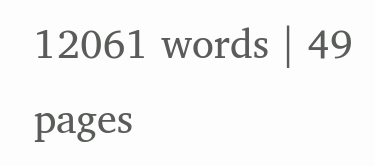12061 words | 49 pages